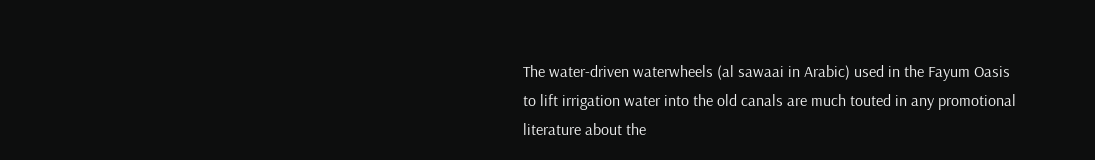The water-driven waterwheels (al sawaai in Arabic) used in the Fayum Oasis to lift irrigation water into the old canals are much touted in any promotional literature about the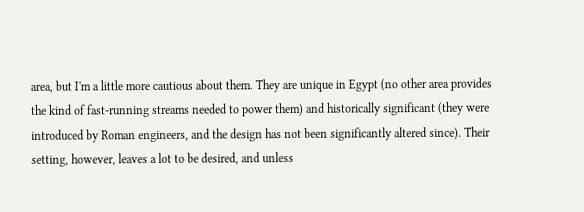area, but I'm a little more cautious about them. They are unique in Egypt (no other area provides the kind of fast-running streams needed to power them) and historically significant (they were introduced by Roman engineers, and the design has not been significantly altered since). Their setting, however, leaves a lot to be desired, and unless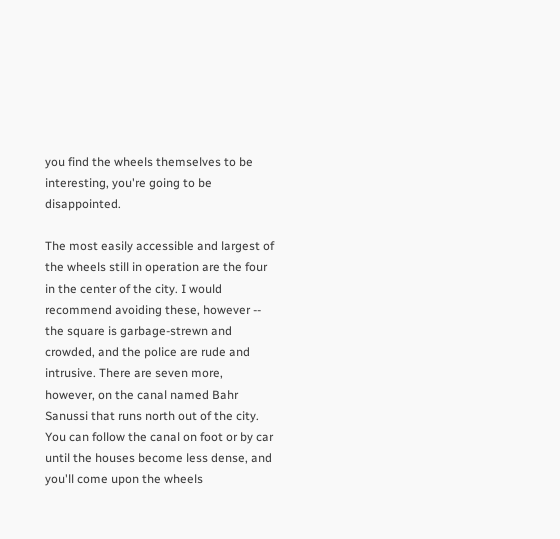you find the wheels themselves to be interesting, you're going to be disappointed.

The most easily accessible and largest of the wheels still in operation are the four in the center of the city. I would recommend avoiding these, however -- the square is garbage-strewn and crowded, and the police are rude and intrusive. There are seven more, however, on the canal named Bahr Sanussi that runs north out of the city. You can follow the canal on foot or by car until the houses become less dense, and you'll come upon the wheels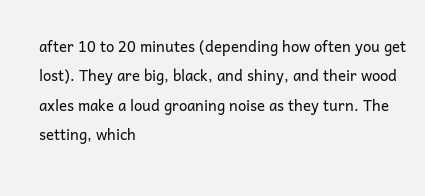after 10 to 20 minutes (depending how often you get lost). They are big, black, and shiny, and their wood axles make a loud groaning noise as they turn. The setting, which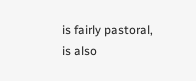is fairly pastoral, is also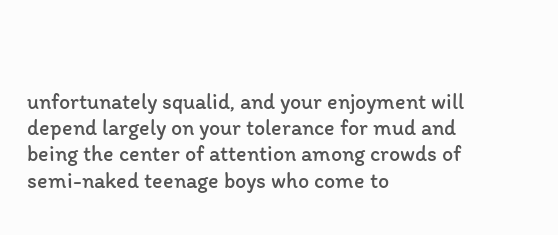unfortunately squalid, and your enjoyment will depend largely on your tolerance for mud and being the center of attention among crowds of semi-naked teenage boys who come to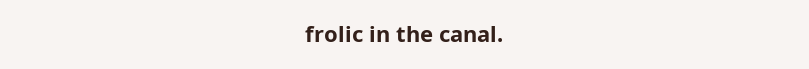frolic in the canal.